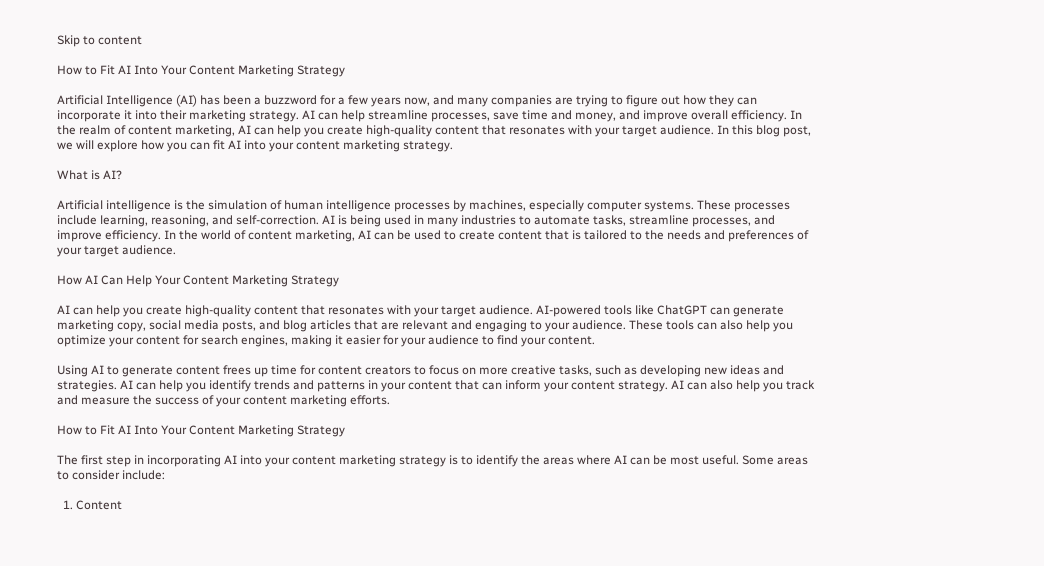Skip to content

How to Fit AI Into Your Content Marketing Strategy

Artificial Intelligence (AI) has been a buzzword for a few years now, and many companies are trying to figure out how they can incorporate it into their marketing strategy. AI can help streamline processes, save time and money, and improve overall efficiency. In the realm of content marketing, AI can help you create high-quality content that resonates with your target audience. In this blog post, we will explore how you can fit AI into your content marketing strategy.

What is AI?

Artificial intelligence is the simulation of human intelligence processes by machines, especially computer systems. These processes include learning, reasoning, and self-correction. AI is being used in many industries to automate tasks, streamline processes, and improve efficiency. In the world of content marketing, AI can be used to create content that is tailored to the needs and preferences of your target audience.

How AI Can Help Your Content Marketing Strategy

AI can help you create high-quality content that resonates with your target audience. AI-powered tools like ChatGPT can generate marketing copy, social media posts, and blog articles that are relevant and engaging to your audience. These tools can also help you optimize your content for search engines, making it easier for your audience to find your content.

Using AI to generate content frees up time for content creators to focus on more creative tasks, such as developing new ideas and strategies. AI can help you identify trends and patterns in your content that can inform your content strategy. AI can also help you track and measure the success of your content marketing efforts.

How to Fit AI Into Your Content Marketing Strategy

The first step in incorporating AI into your content marketing strategy is to identify the areas where AI can be most useful. Some areas to consider include:

  1. Content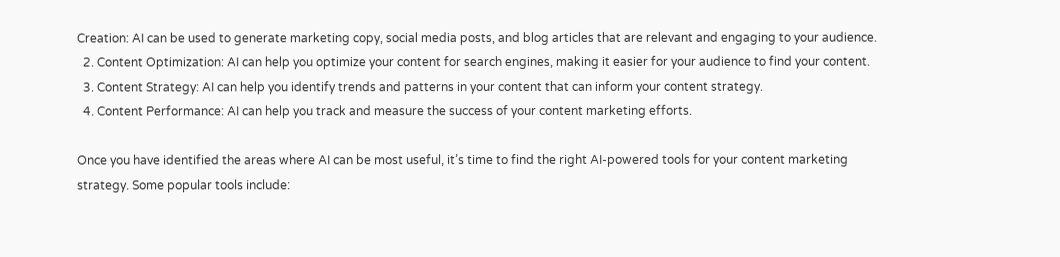Creation: AI can be used to generate marketing copy, social media posts, and blog articles that are relevant and engaging to your audience.
  2. Content Optimization: AI can help you optimize your content for search engines, making it easier for your audience to find your content.
  3. Content Strategy: AI can help you identify trends and patterns in your content that can inform your content strategy.
  4. Content Performance: AI can help you track and measure the success of your content marketing efforts.

Once you have identified the areas where AI can be most useful, it’s time to find the right AI-powered tools for your content marketing strategy. Some popular tools include: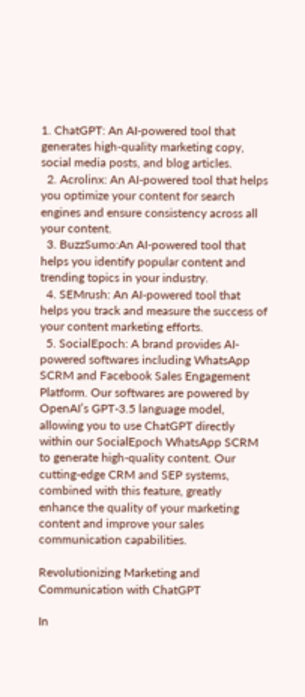1. ChatGPT: An AI-powered tool that generates high-quality marketing copy, social media posts, and blog articles.
  2. Acrolinx: An AI-powered tool that helps you optimize your content for search engines and ensure consistency across all your content.
  3. BuzzSumo:An AI-powered tool that helps you identify popular content and trending topics in your industry.
  4. SEMrush: An AI-powered tool that helps you track and measure the success of your content marketing efforts.
  5. SocialEpoch: A brand provides AI-powered softwares including WhatsApp SCRM and Facebook Sales Engagement Platform. Our softwares are powered by OpenAI’s GPT-3.5 language model, allowing you to use ChatGPT directly within our SocialEpoch WhatsApp SCRM to generate high-quality content. Our cutting-edge CRM and SEP systems, combined with this feature, greatly enhance the quality of your marketing content and improve your sales communication capabilities.

Revolutionizing Marketing and Communication with ChatGPT

In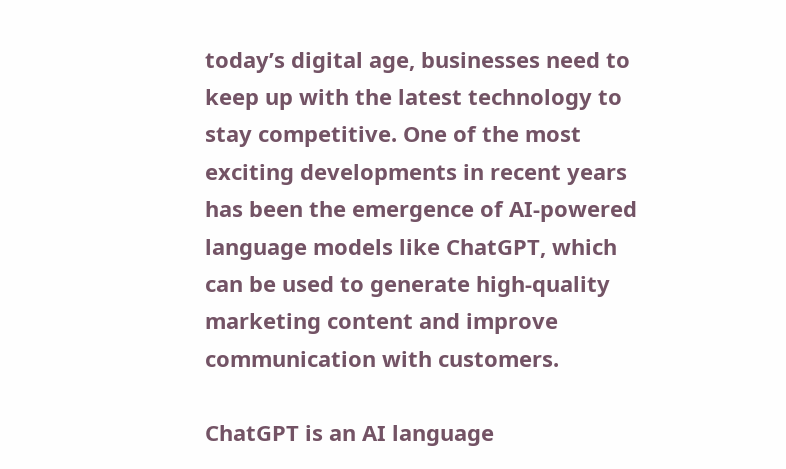today’s digital age, businesses need to keep up with the latest technology to stay competitive. One of the most exciting developments in recent years has been the emergence of AI-powered language models like ChatGPT, which can be used to generate high-quality marketing content and improve communication with customers.

ChatGPT is an AI language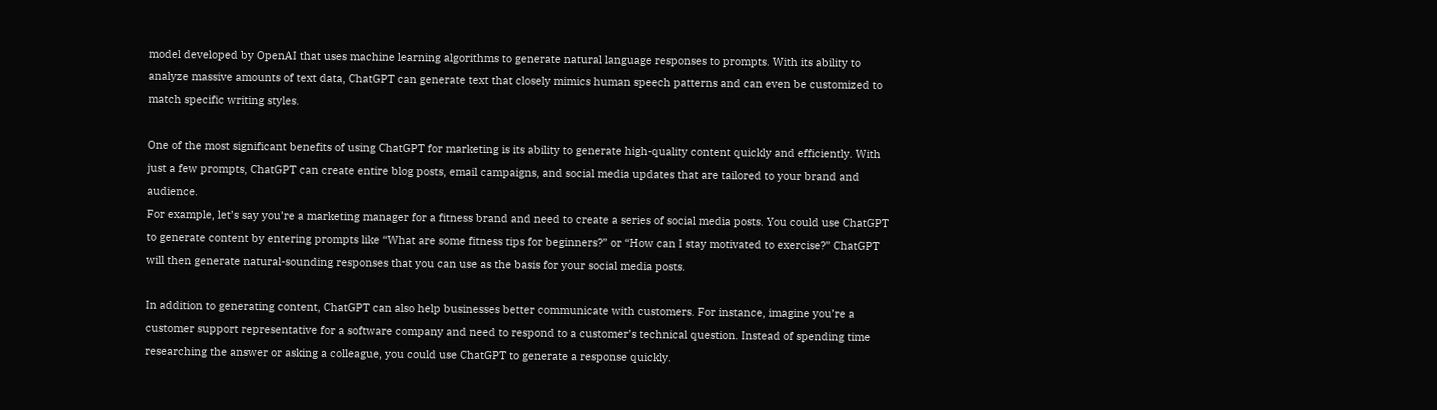model developed by OpenAI that uses machine learning algorithms to generate natural language responses to prompts. With its ability to analyze massive amounts of text data, ChatGPT can generate text that closely mimics human speech patterns and can even be customized to match specific writing styles.

One of the most significant benefits of using ChatGPT for marketing is its ability to generate high-quality content quickly and efficiently. With just a few prompts, ChatGPT can create entire blog posts, email campaigns, and social media updates that are tailored to your brand and audience.
For example, let’s say you’re a marketing manager for a fitness brand and need to create a series of social media posts. You could use ChatGPT to generate content by entering prompts like “What are some fitness tips for beginners?” or “How can I stay motivated to exercise?” ChatGPT will then generate natural-sounding responses that you can use as the basis for your social media posts.

In addition to generating content, ChatGPT can also help businesses better communicate with customers. For instance, imagine you’re a customer support representative for a software company and need to respond to a customer’s technical question. Instead of spending time researching the answer or asking a colleague, you could use ChatGPT to generate a response quickly.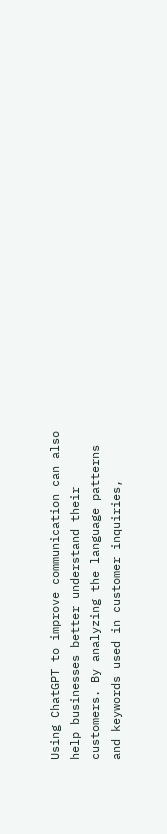Using ChatGPT to improve communication can also help businesses better understand their customers. By analyzing the language patterns and keywords used in customer inquiries,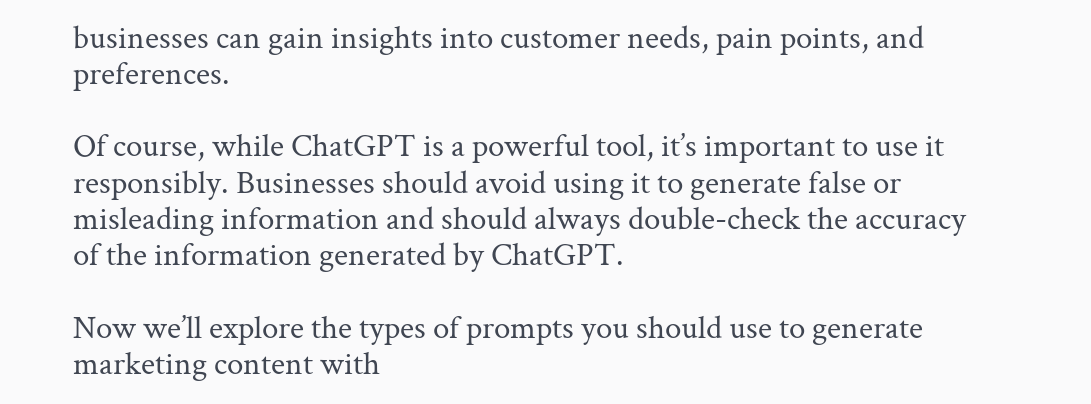businesses can gain insights into customer needs, pain points, and preferences.

Of course, while ChatGPT is a powerful tool, it’s important to use it responsibly. Businesses should avoid using it to generate false or misleading information and should always double-check the accuracy of the information generated by ChatGPT.

Now we’ll explore the types of prompts you should use to generate marketing content with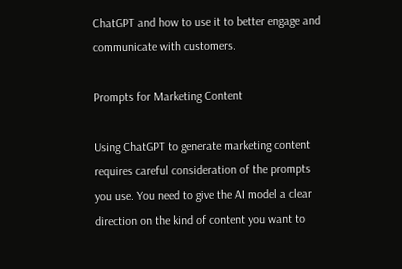ChatGPT and how to use it to better engage and communicate with customers.

Prompts for Marketing Content

Using ChatGPT to generate marketing content requires careful consideration of the prompts you use. You need to give the AI model a clear direction on the kind of content you want to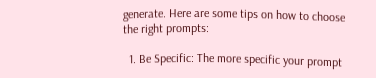generate. Here are some tips on how to choose the right prompts:

  1. Be Specific: The more specific your prompt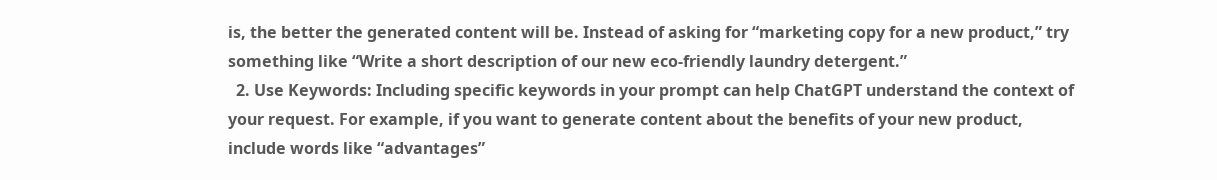is, the better the generated content will be. Instead of asking for “marketing copy for a new product,” try something like “Write a short description of our new eco-friendly laundry detergent.”
  2. Use Keywords: Including specific keywords in your prompt can help ChatGPT understand the context of your request. For example, if you want to generate content about the benefits of your new product, include words like “advantages”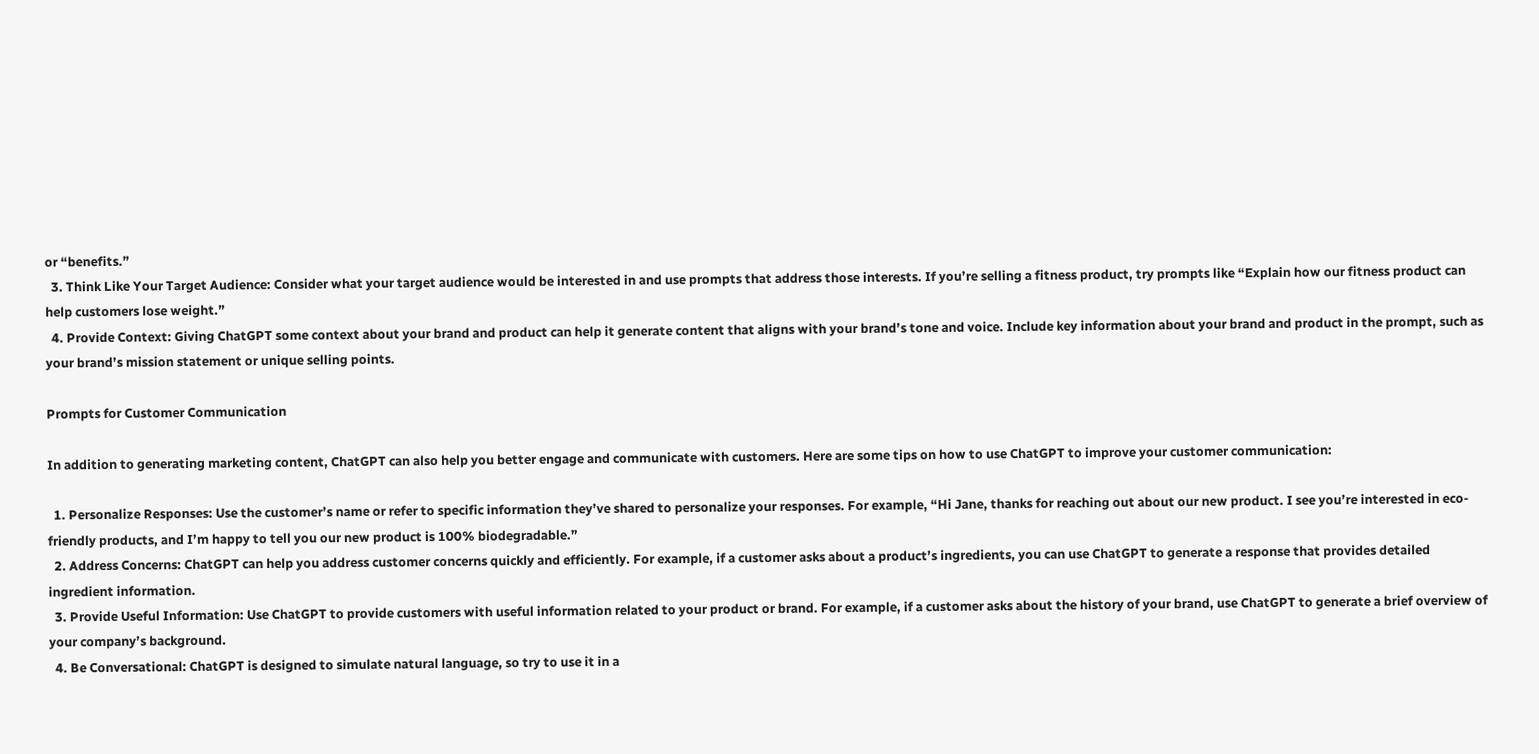or “benefits.”
  3. Think Like Your Target Audience: Consider what your target audience would be interested in and use prompts that address those interests. If you’re selling a fitness product, try prompts like “Explain how our fitness product can help customers lose weight.”
  4. Provide Context: Giving ChatGPT some context about your brand and product can help it generate content that aligns with your brand’s tone and voice. Include key information about your brand and product in the prompt, such as your brand’s mission statement or unique selling points.

Prompts for Customer Communication

In addition to generating marketing content, ChatGPT can also help you better engage and communicate with customers. Here are some tips on how to use ChatGPT to improve your customer communication:

  1. Personalize Responses: Use the customer’s name or refer to specific information they’ve shared to personalize your responses. For example, “Hi Jane, thanks for reaching out about our new product. I see you’re interested in eco-friendly products, and I’m happy to tell you our new product is 100% biodegradable.”
  2. Address Concerns: ChatGPT can help you address customer concerns quickly and efficiently. For example, if a customer asks about a product’s ingredients, you can use ChatGPT to generate a response that provides detailed ingredient information.
  3. Provide Useful Information: Use ChatGPT to provide customers with useful information related to your product or brand. For example, if a customer asks about the history of your brand, use ChatGPT to generate a brief overview of your company’s background.
  4. Be Conversational: ChatGPT is designed to simulate natural language, so try to use it in a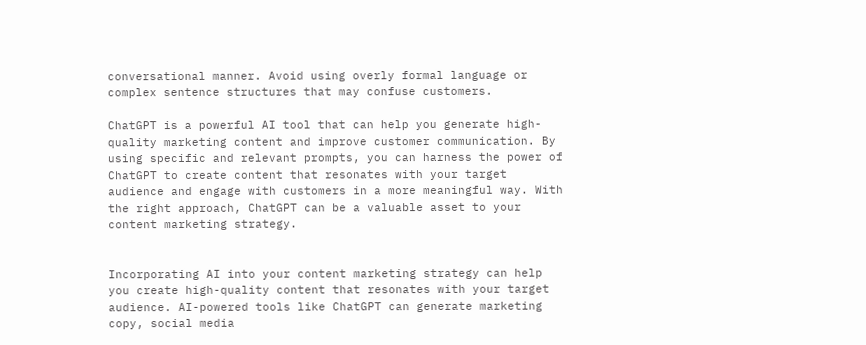conversational manner. Avoid using overly formal language or complex sentence structures that may confuse customers.

ChatGPT is a powerful AI tool that can help you generate high-quality marketing content and improve customer communication. By using specific and relevant prompts, you can harness the power of ChatGPT to create content that resonates with your target audience and engage with customers in a more meaningful way. With the right approach, ChatGPT can be a valuable asset to your content marketing strategy.


Incorporating AI into your content marketing strategy can help you create high-quality content that resonates with your target audience. AI-powered tools like ChatGPT can generate marketing copy, social media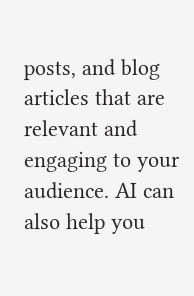posts, and blog articles that are relevant and engaging to your audience. AI can also help you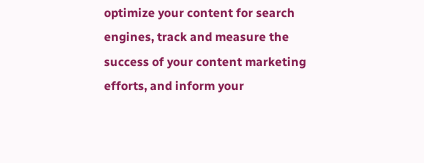optimize your content for search engines, track and measure the success of your content marketing efforts, and inform your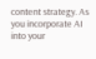content strategy. As you incorporate AI into your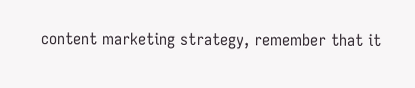content marketing strategy, remember that it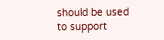should be used to support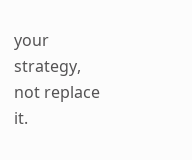your strategy, not replace it.